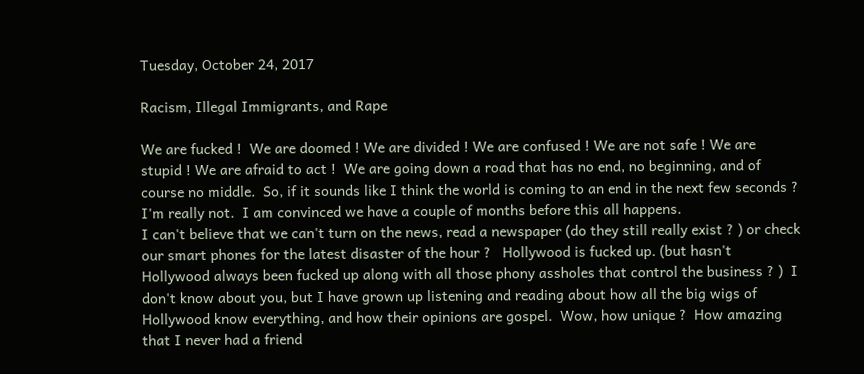Tuesday, October 24, 2017

Racism, Illegal Immigrants, and Rape

We are fucked !  We are doomed ! We are divided ! We are confused ! We are not safe ! We are stupid ! We are afraid to act !  We are going down a road that has no end, no beginning, and of course no middle.  So, if it sounds like I think the world is coming to an end in the next few seconds ? I'm really not.  I am convinced we have a couple of months before this all happens.
I can't believe that we can't turn on the news, read a newspaper (do they still really exist ? ) or check our smart phones for the latest disaster of the hour ?   Hollywood is fucked up. (but hasn't Hollywood always been fucked up along with all those phony assholes that control the business ? )  I don't know about you, but I have grown up listening and reading about how all the big wigs of Hollywood know everything, and how their opinions are gospel.  Wow, how unique ?  How amazing that I never had a friend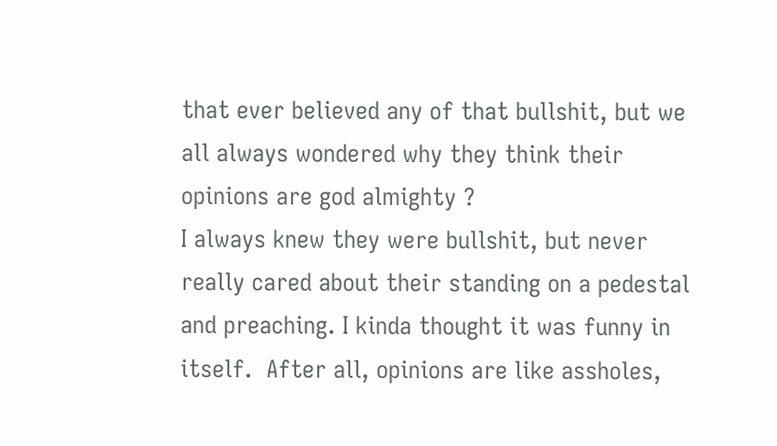that ever believed any of that bullshit, but we all always wondered why they think their opinions are god almighty ?
I always knew they were bullshit, but never really cared about their standing on a pedestal and preaching. I kinda thought it was funny in itself.  After all, opinions are like assholes,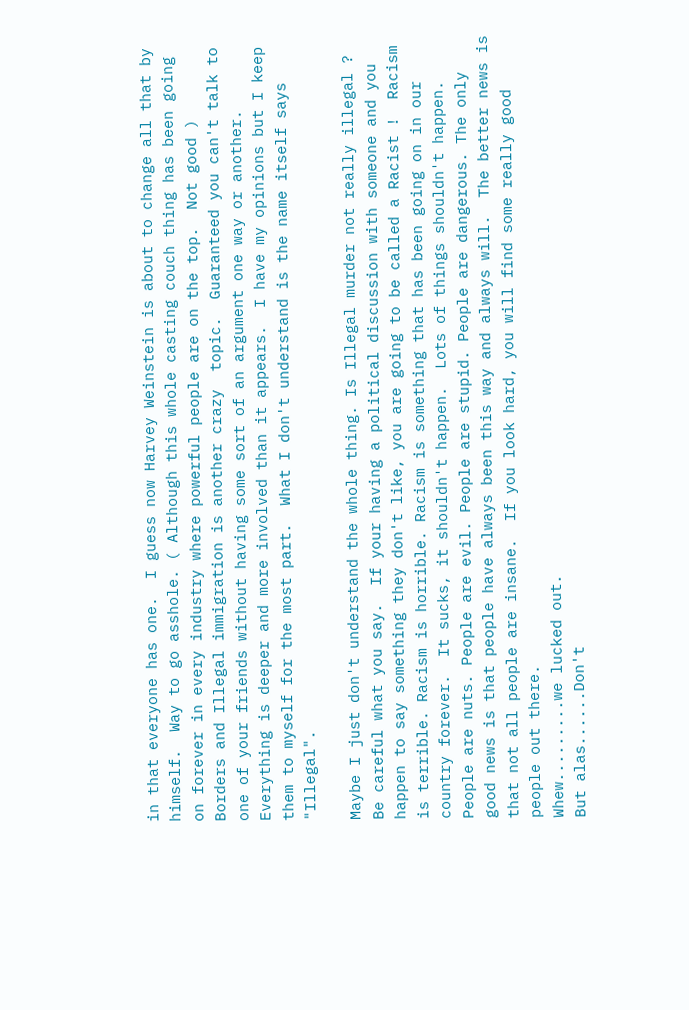in that everyone has one.  I guess now Harvey Weinstein is about to change all that by himself.  Way to go asshole. ( Although this whole casting couch thing has been going on forever in every industry where powerful people are on the top.  Not good )
Borders and Illegal immigration is another crazy  topic.  Guaranteed you can't talk to one of your friends without having some sort of an argument one way or another.  Everything is deeper and more involved than it appears.  I have my opinions but I keep them to myself for the most part.  What I don't understand is the name itself says "Illegal".

Maybe I just don't understand the whole thing. Is Illegal murder not really illegal ?
Be careful what you say.  If your having a political discussion with someone and you happen to say something they don't like, you are going to be called a Racist !  Racism is terrible. Racism is horrible. Racism is something that has been going on in our country forever.  It sucks, it shouldn't happen.  Lots of things shouldn't happen.
People are nuts. People are evil. People are stupid. People are dangerous. The only good news is that people have always been this way and always will.  The better news is that not all people are insane.  If you look hard, you will find some really good people out there.
Whew.........we lucked out.
But alas......Don't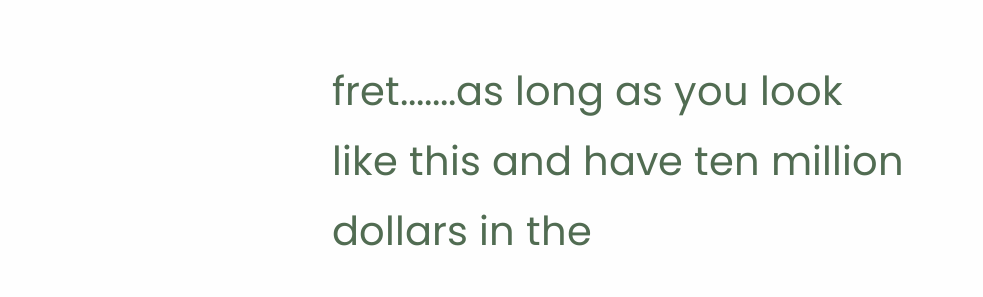fret.......as long as you look like this and have ten million dollars in the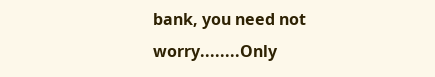bank, you need not worry........Only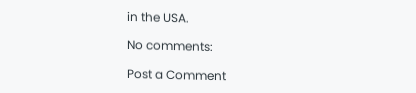in the USA.

No comments:

Post a Comment